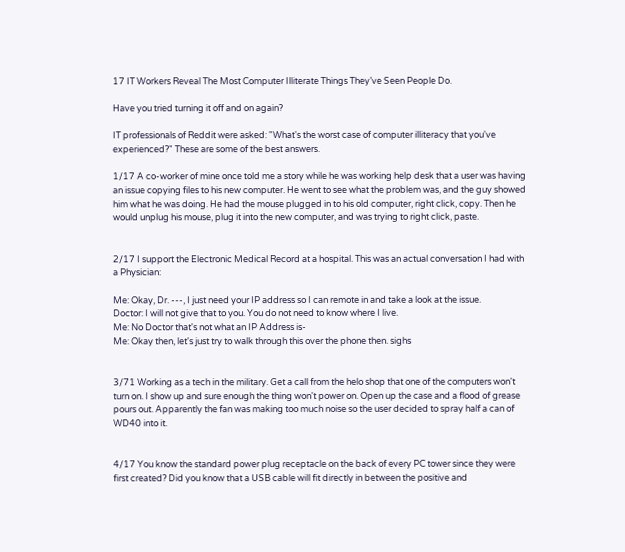17 IT Workers Reveal The Most Computer Illiterate Things They’ve Seen People Do.

Have you tried turning it off and on again?

IT professionals of Reddit were asked: "What's the worst case of computer illiteracy that you've experienced?" These are some of the best answers.

1/17 A co-worker of mine once told me a story while he was working help desk that a user was having an issue copying files to his new computer. He went to see what the problem was, and the guy showed him what he was doing. He had the mouse plugged in to his old computer, right click, copy. Then he would unplug his mouse, plug it into the new computer, and was trying to right click, paste.


2/17 I support the Electronic Medical Record at a hospital. This was an actual conversation I had with a Physician:

Me: Okay, Dr. ---, I just need your IP address so I can remote in and take a look at the issue.
Doctor: I will not give that to you. You do not need to know where I live.
Me: No Doctor that's not what an IP Address is-
Me: Okay then, let's just try to walk through this over the phone then. sighs


3/71 Working as a tech in the military. Get a call from the helo shop that one of the computers won't turn on. I show up and sure enough the thing won't power on. Open up the case and a flood of grease pours out. Apparently the fan was making too much noise so the user decided to spray half a can of WD40 into it.


4/17 You know the standard power plug receptacle on the back of every PC tower since they were first created? Did you know that a USB cable will fit directly in between the positive and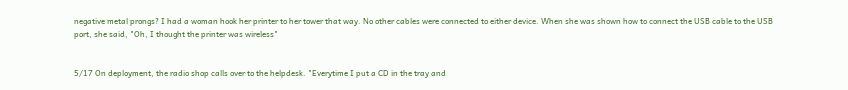negative metal prongs? I had a woman hook her printer to her tower that way. No other cables were connected to either device. When she was shown how to connect the USB cable to the USB port, she said, "Oh, I thought the printer was wireless"


5/17 On deployment, the radio shop calls over to the helpdesk. "Everytime I put a CD in the tray and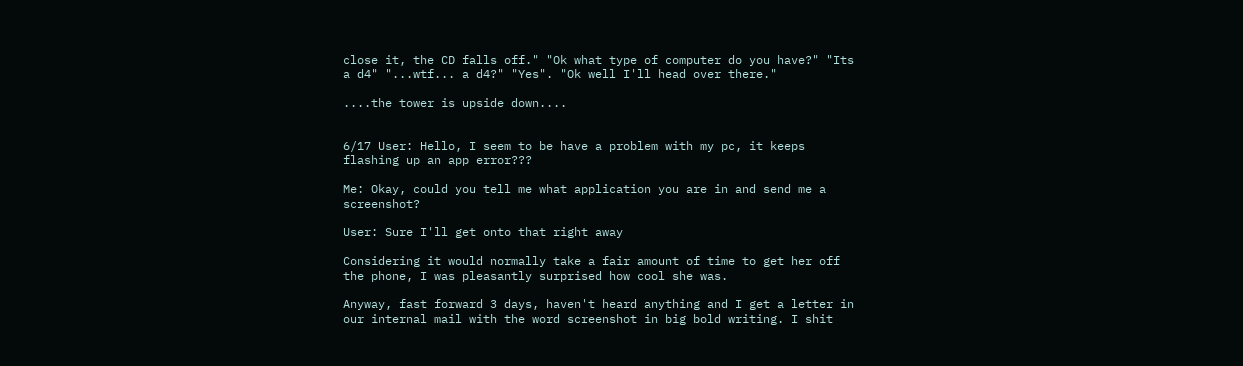close it, the CD falls off." "Ok what type of computer do you have?" "Its a d4" "...wtf... a d4?" "Yes". "Ok well I'll head over there."

....the tower is upside down....


6/17 User: Hello, I seem to be have a problem with my pc, it keeps flashing up an app error???

Me: Okay, could you tell me what application you are in and send me a screenshot?

User: Sure I'll get onto that right away

Considering it would normally take a fair amount of time to get her off the phone, I was pleasantly surprised how cool she was.

Anyway, fast forward 3 days, haven't heard anything and I get a letter in our internal mail with the word screenshot in big bold writing. I shit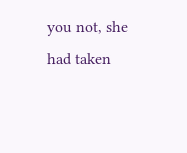you not, she had taken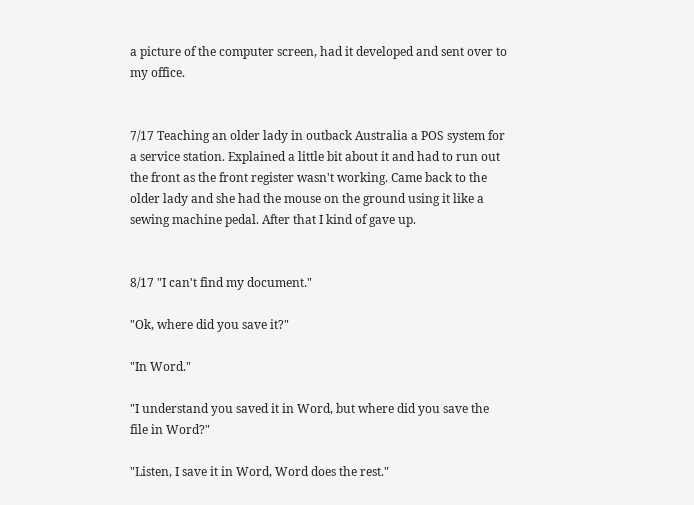a picture of the computer screen, had it developed and sent over to my office.


7/17 Teaching an older lady in outback Australia a POS system for a service station. Explained a little bit about it and had to run out the front as the front register wasn't working. Came back to the older lady and she had the mouse on the ground using it like a sewing machine pedal. After that I kind of gave up.


8/17 "I can't find my document."

"Ok, where did you save it?"

"In Word."

"I understand you saved it in Word, but where did you save the file in Word?"

"Listen, I save it in Word, Word does the rest."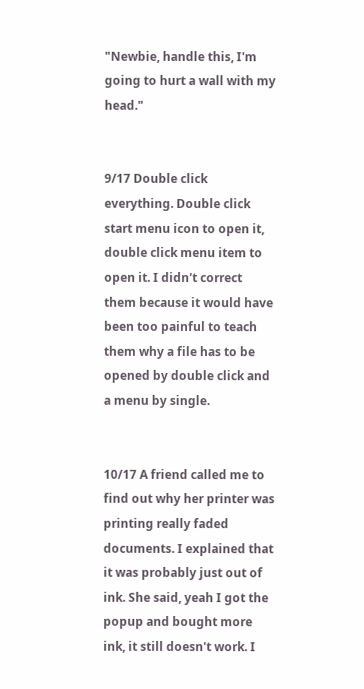"Newbie, handle this, I'm going to hurt a wall with my head."


9/17 Double click everything. Double click start menu icon to open it, double click menu item to open it. I didn't correct them because it would have been too painful to teach them why a file has to be opened by double click and a menu by single.


10/17 A friend called me to find out why her printer was printing really faded documents. I explained that it was probably just out of ink. She said, yeah I got the popup and bought more ink, it still doesn't work. I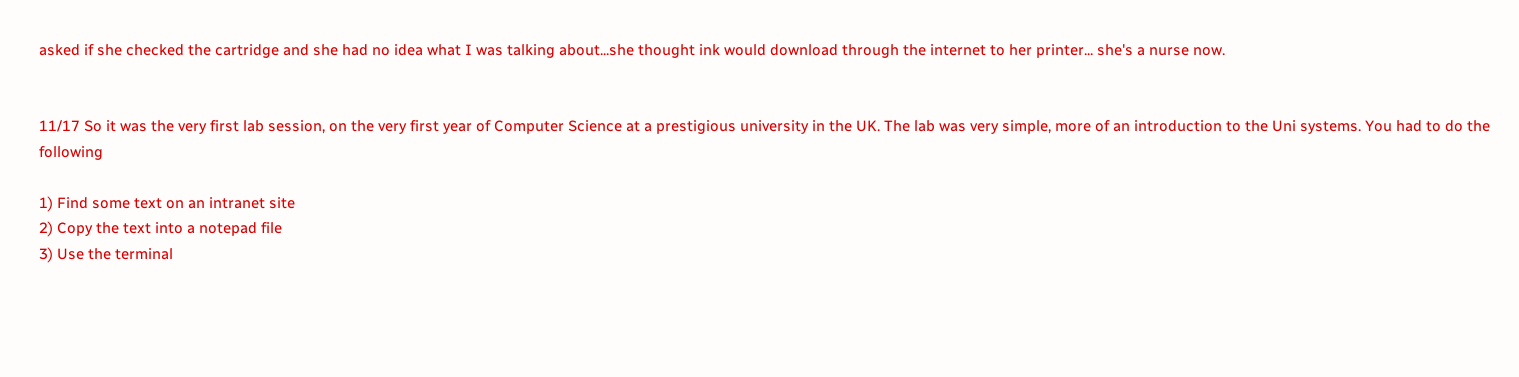asked if she checked the cartridge and she had no idea what I was talking about...she thought ink would download through the internet to her printer... she's a nurse now.


11/17 So it was the very first lab session, on the very first year of Computer Science at a prestigious university in the UK. The lab was very simple, more of an introduction to the Uni systems. You had to do the following

1) Find some text on an intranet site
2) Copy the text into a notepad file
3) Use the terminal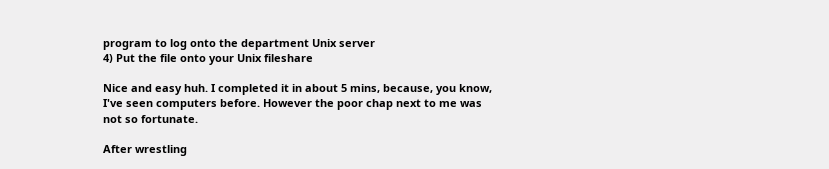program to log onto the department Unix server
4) Put the file onto your Unix fileshare

Nice and easy huh. I completed it in about 5 mins, because, you know, I've seen computers before. However the poor chap next to me was not so fortunate.

After wrestling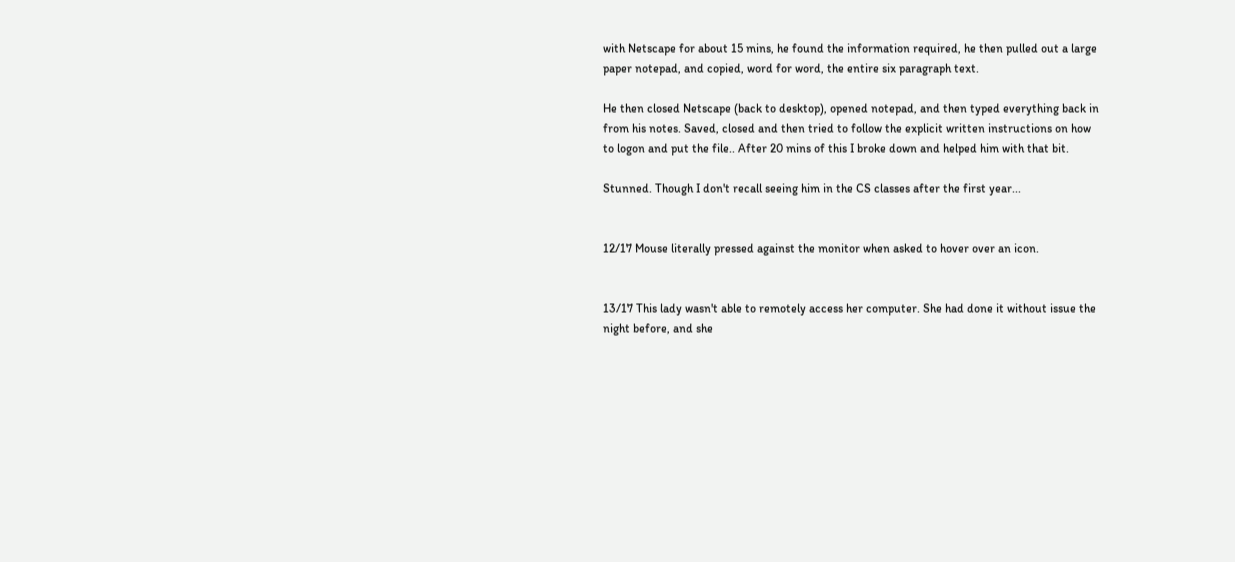with Netscape for about 15 mins, he found the information required, he then pulled out a large paper notepad, and copied, word for word, the entire six paragraph text.

He then closed Netscape (back to desktop), opened notepad, and then typed everything back in from his notes. Saved, closed and then tried to follow the explicit written instructions on how to logon and put the file.. After 20 mins of this I broke down and helped him with that bit.

Stunned. Though I don't recall seeing him in the CS classes after the first year...


12/17 Mouse literally pressed against the monitor when asked to hover over an icon.


13/17 This lady wasn't able to remotely access her computer. She had done it without issue the night before, and she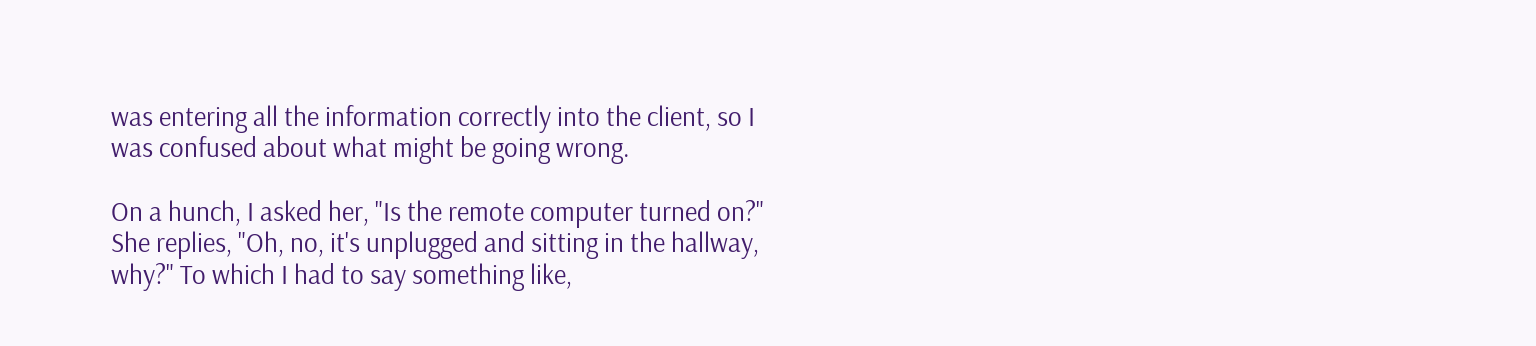was entering all the information correctly into the client, so I was confused about what might be going wrong.

On a hunch, I asked her, "Is the remote computer turned on?" She replies, "Oh, no, it's unplugged and sitting in the hallway, why?" To which I had to say something like,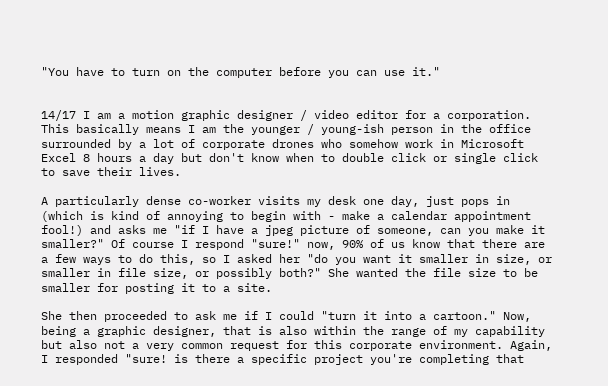"You have to turn on the computer before you can use it."


14/17 I am a motion graphic designer / video editor for a corporation. This basically means I am the younger / young-ish person in the office surrounded by a lot of corporate drones who somehow work in Microsoft Excel 8 hours a day but don't know when to double click or single click to save their lives.

A particularly dense co-worker visits my desk one day, just pops in (which is kind of annoying to begin with - make a calendar appointment fool!) and asks me "if I have a jpeg picture of someone, can you make it smaller?" Of course I respond "sure!" now, 90% of us know that there are a few ways to do this, so I asked her "do you want it smaller in size, or smaller in file size, or possibly both?" She wanted the file size to be smaller for posting it to a site.

She then proceeded to ask me if I could "turn it into a cartoon." Now, being a graphic designer, that is also within the range of my capability but also not a very common request for this corporate environment. Again, I responded "sure! is there a specific project you're completing that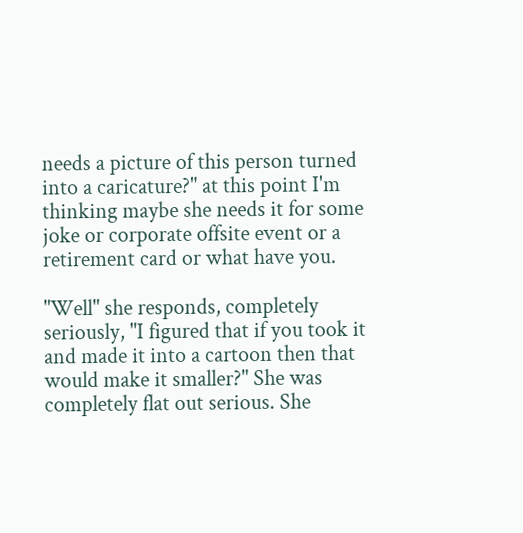needs a picture of this person turned into a caricature?" at this point I'm thinking maybe she needs it for some joke or corporate offsite event or a retirement card or what have you.

"Well" she responds, completely seriously, "I figured that if you took it and made it into a cartoon then that would make it smaller?" She was completely flat out serious. She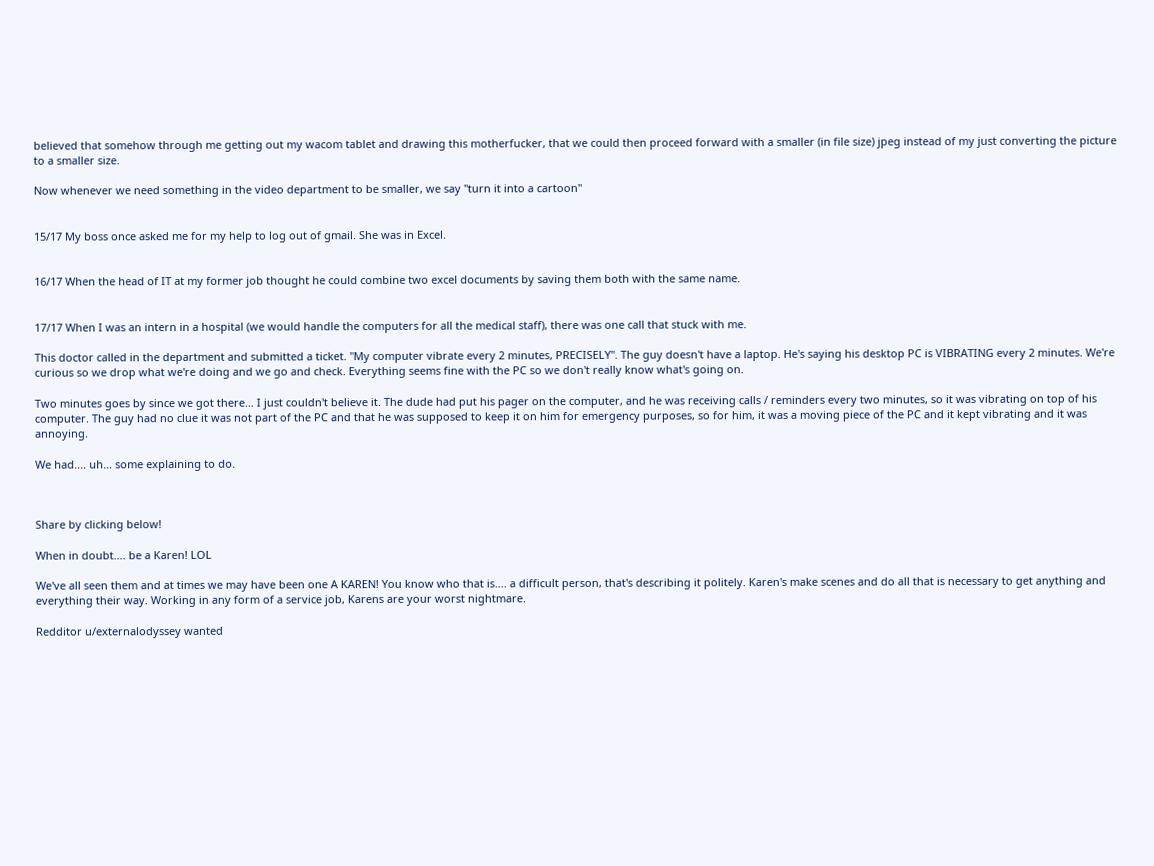believed that somehow through me getting out my wacom tablet and drawing this motherfucker, that we could then proceed forward with a smaller (in file size) jpeg instead of my just converting the picture to a smaller size.

Now whenever we need something in the video department to be smaller, we say "turn it into a cartoon"


15/17 My boss once asked me for my help to log out of gmail. She was in Excel.


16/17 When the head of IT at my former job thought he could combine two excel documents by saving them both with the same name.


17/17 When I was an intern in a hospital (we would handle the computers for all the medical staff), there was one call that stuck with me.

This doctor called in the department and submitted a ticket. "My computer vibrate every 2 minutes, PRECISELY". The guy doesn't have a laptop. He's saying his desktop PC is VIBRATING every 2 minutes. We're curious so we drop what we're doing and we go and check. Everything seems fine with the PC so we don't really know what's going on.

Two minutes goes by since we got there... I just couldn't believe it. The dude had put his pager on the computer, and he was receiving calls / reminders every two minutes, so it was vibrating on top of his computer. The guy had no clue it was not part of the PC and that he was supposed to keep it on him for emergency purposes, so for him, it was a moving piece of the PC and it kept vibrating and it was annoying.

We had.... uh... some explaining to do.



Share by clicking below!

When in doubt.... be a Karen! LOL

We've all seen them and at times we may have been one A KAREN! You know who that is.... a difficult person, that's describing it politely. Karen's make scenes and do all that is necessary to get anything and everything their way. Working in any form of a service job, Karens are your worst nightmare.

Redditor u/externalodyssey wanted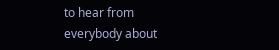to hear from everybody about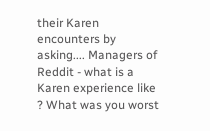their Karen encounters by asking.... Managers of Reddit - what is a Karen experience like ? What was you worst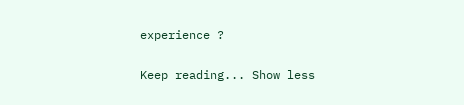experience ?

Keep reading... Show less